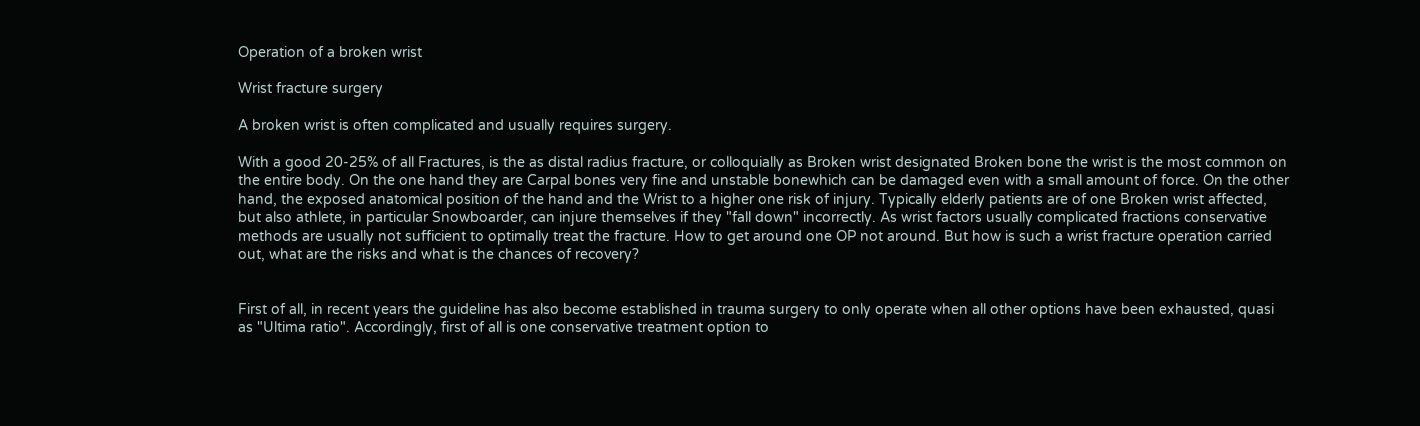Operation of a broken wrist

Wrist fracture surgery

A broken wrist is often complicated and usually requires surgery.

With a good 20-25% of all Fractures, is the as distal radius fracture, or colloquially as Broken wrist designated Broken bone the wrist is the most common on the entire body. On the one hand they are Carpal bones very fine and unstable bonewhich can be damaged even with a small amount of force. On the other hand, the exposed anatomical position of the hand and the Wrist to a higher one risk of injury. Typically elderly patients are of one Broken wrist affected, but also athlete, in particular Snowboarder, can injure themselves if they "fall down" incorrectly. As wrist factors usually complicated fractions conservative methods are usually not sufficient to optimally treat the fracture. How to get around one OP not around. But how is such a wrist fracture operation carried out, what are the risks and what is the chances of recovery?


First of all, in recent years the guideline has also become established in trauma surgery to only operate when all other options have been exhausted, quasi as "Ultima ratio". Accordingly, first of all is one conservative treatment option to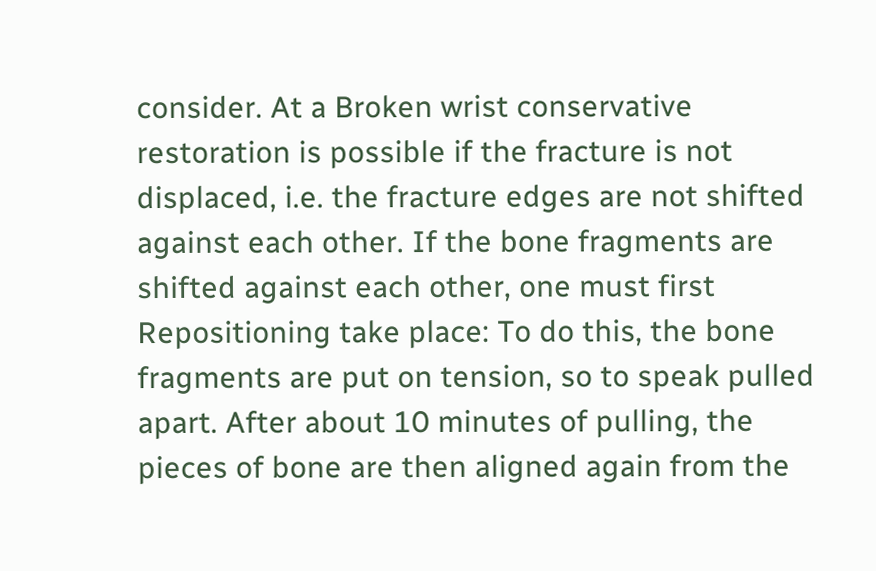consider. At a Broken wrist conservative restoration is possible if the fracture is not displaced, i.e. the fracture edges are not shifted against each other. If the bone fragments are shifted against each other, one must first Repositioning take place: To do this, the bone fragments are put on tension, so to speak pulled apart. After about 10 minutes of pulling, the pieces of bone are then aligned again from the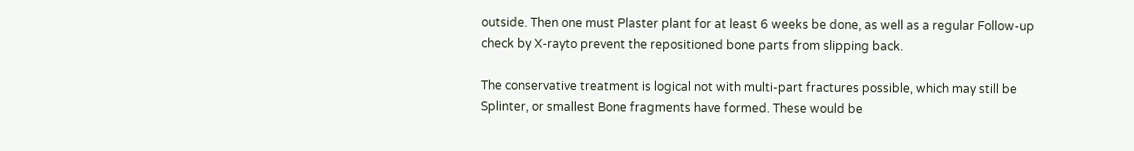outside. Then one must Plaster plant for at least 6 weeks be done, as well as a regular Follow-up check by X-rayto prevent the repositioned bone parts from slipping back.

The conservative treatment is logical not with multi-part fractures possible, which may still be Splinter, or smallest Bone fragments have formed. These would be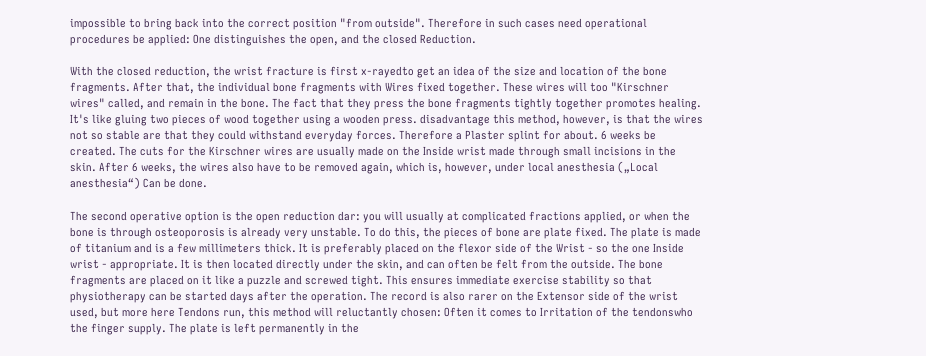impossible to bring back into the correct position "from outside". Therefore in such cases need operational procedures be applied: One distinguishes the open, and the closed Reduction.

With the closed reduction, the wrist fracture is first x-rayedto get an idea of the size and location of the bone fragments. After that, the individual bone fragments with Wires fixed together. These wires will too "Kirschner wires" called, and remain in the bone. The fact that they press the bone fragments tightly together promotes healing. It's like gluing two pieces of wood together using a wooden press. disadvantage this method, however, is that the wires not so stable are that they could withstand everyday forces. Therefore a Plaster splint for about. 6 weeks be created. The cuts for the Kirschner wires are usually made on the Inside wrist made through small incisions in the skin. After 6 weeks, the wires also have to be removed again, which is, however, under local anesthesia („Local anesthesia“) Can be done.

The second operative option is the open reduction dar: you will usually at complicated fractions applied, or when the bone is through osteoporosis is already very unstable. To do this, the pieces of bone are plate fixed. The plate is made of titanium and is a few millimeters thick. It is preferably placed on the flexor side of the Wrist - so the one Inside wrist - appropriate. It is then located directly under the skin, and can often be felt from the outside. The bone fragments are placed on it like a puzzle and screwed tight. This ensures immediate exercise stability so that physiotherapy can be started days after the operation. The record is also rarer on the Extensor side of the wrist used, but more here Tendons run, this method will reluctantly chosen: Often it comes to Irritation of the tendonswho the finger supply. The plate is left permanently in the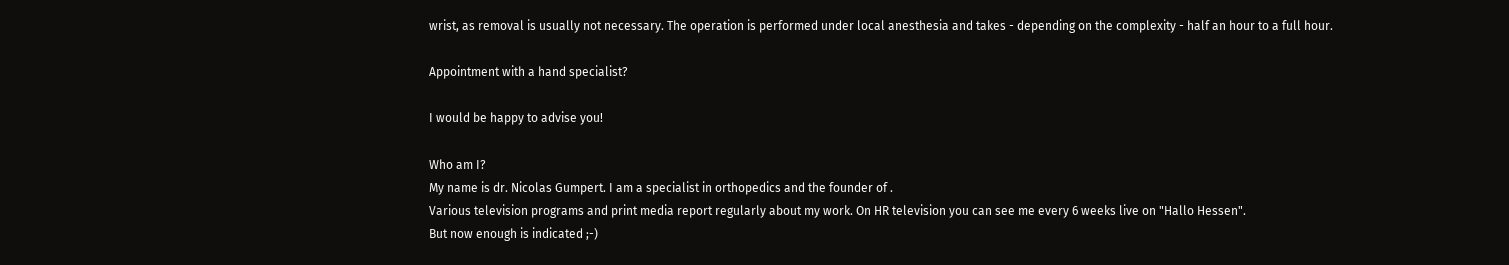wrist, as removal is usually not necessary. The operation is performed under local anesthesia and takes - depending on the complexity - half an hour to a full hour.

Appointment with a hand specialist?

I would be happy to advise you!

Who am I?
My name is dr. Nicolas Gumpert. I am a specialist in orthopedics and the founder of .
Various television programs and print media report regularly about my work. On HR television you can see me every 6 weeks live on "Hallo Hessen".
But now enough is indicated ;-)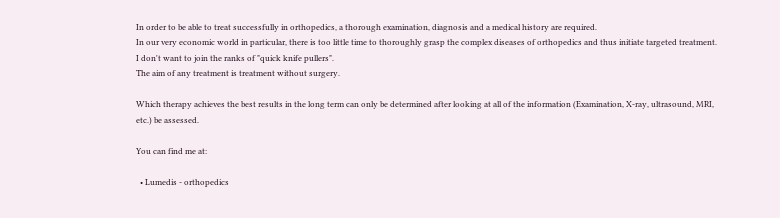In order to be able to treat successfully in orthopedics, a thorough examination, diagnosis and a medical history are required.
In our very economic world in particular, there is too little time to thoroughly grasp the complex diseases of orthopedics and thus initiate targeted treatment.
I don't want to join the ranks of "quick knife pullers".
The aim of any treatment is treatment without surgery.

Which therapy achieves the best results in the long term can only be determined after looking at all of the information (Examination, X-ray, ultrasound, MRI, etc.) be assessed.

You can find me at:

  • Lumedis - orthopedics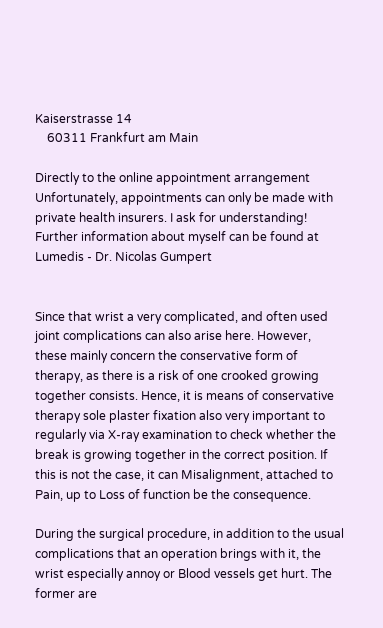Kaiserstrasse 14
    60311 Frankfurt am Main

Directly to the online appointment arrangement
Unfortunately, appointments can only be made with private health insurers. I ask for understanding!
Further information about myself can be found at Lumedis - Dr. Nicolas Gumpert


Since that wrist a very complicated, and often used joint complications can also arise here. However, these mainly concern the conservative form of therapy, as there is a risk of one crooked growing together consists. Hence, it is means of conservative therapy sole plaster fixation also very important to regularly via X-ray examination to check whether the break is growing together in the correct position. If this is not the case, it can Misalignment, attached to Pain, up to Loss of function be the consequence.

During the surgical procedure, in addition to the usual complications that an operation brings with it, the wrist especially annoy or Blood vessels get hurt. The former are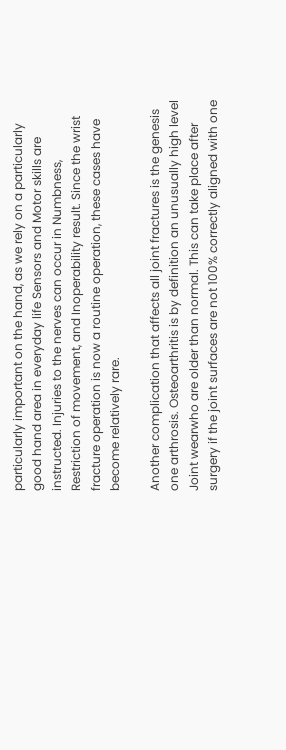particularly important on the hand, as we rely on a particularly good hand area in everyday life Sensors and Motor skills are instructed. Injuries to the nerves can occur in Numbness, Restriction of movement, and Inoperability result. Since the wrist fracture operation is now a routine operation, these cases have become relatively rare.

Another complication that affects all joint fractures is the genesis one arthrosis. Osteoarthritis is by definition an unusually high level Joint wearwho are older than normal. This can take place after surgery if the joint surfaces are not 100% correctly aligned with one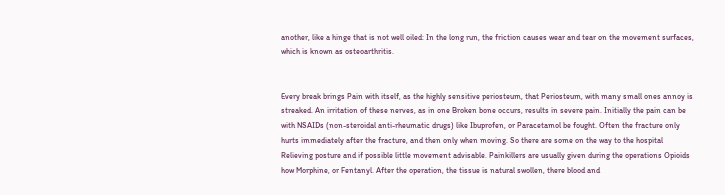another, like a hinge that is not well oiled: In the long run, the friction causes wear and tear on the movement surfaces, which is known as osteoarthritis.


Every break brings Pain with itself, as the highly sensitive periosteum, that Periosteum, with many small ones annoy is streaked. An irritation of these nerves, as in one Broken bone occurs, results in severe pain. Initially the pain can be with NSAIDs (non-steroidal anti-rheumatic drugs) like Ibuprofen, or Paracetamol be fought. Often the fracture only hurts immediately after the fracture, and then only when moving. So there are some on the way to the hospital Relieving posture and if possible little movement advisable. Painkillers are usually given during the operations Opioids how Morphine, or Fentanyl. After the operation, the tissue is natural swollen, there blood and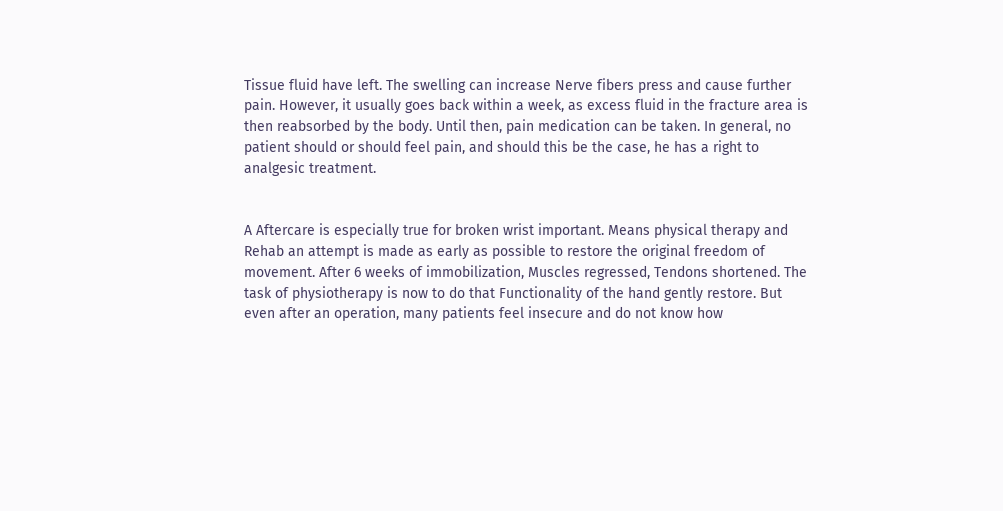Tissue fluid have left. The swelling can increase Nerve fibers press and cause further pain. However, it usually goes back within a week, as excess fluid in the fracture area is then reabsorbed by the body. Until then, pain medication can be taken. In general, no patient should or should feel pain, and should this be the case, he has a right to analgesic treatment.


A Aftercare is especially true for broken wrist important. Means physical therapy and Rehab an attempt is made as early as possible to restore the original freedom of movement. After 6 weeks of immobilization, Muscles regressed, Tendons shortened. The task of physiotherapy is now to do that Functionality of the hand gently restore. But even after an operation, many patients feel insecure and do not know how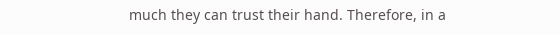much they can trust their hand. Therefore, in a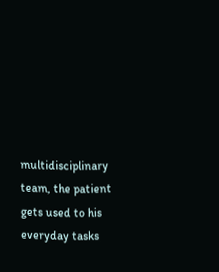multidisciplinary team, the patient gets used to his everyday tasks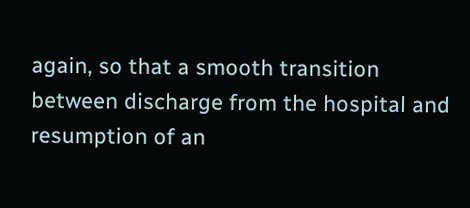again, so that a smooth transition between discharge from the hospital and resumption of an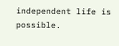independent life is possible.